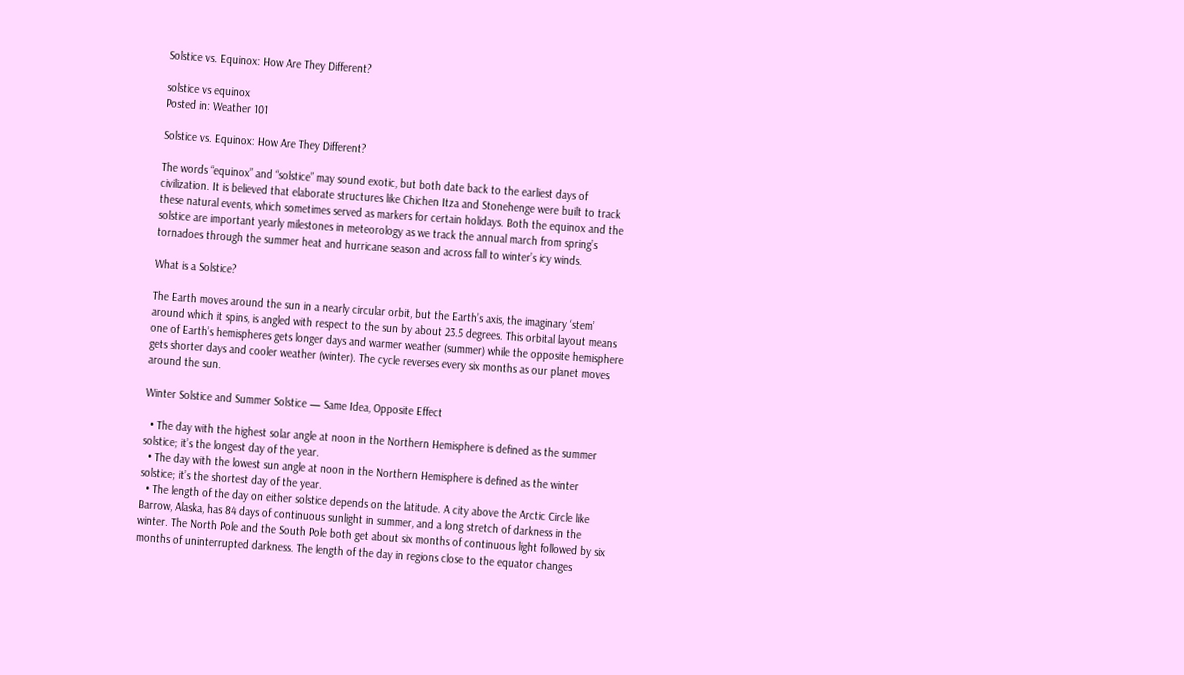Solstice vs. Equinox: How Are They Different?

solstice vs equinox
Posted in: Weather 101

Solstice vs. Equinox: How Are They Different?

The words “equinox” and “solstice” may sound exotic, but both date back to the earliest days of civilization. It is believed that elaborate structures like Chichen Itza and Stonehenge were built to track these natural events, which sometimes served as markers for certain holidays. Both the equinox and the solstice are important yearly milestones in meteorology as we track the annual march from spring’s tornadoes through the summer heat and hurricane season and across fall to winter’s icy winds.

What is a Solstice?

The Earth moves around the sun in a nearly circular orbit, but the Earth’s axis, the imaginary ‘stem’ around which it spins, is angled with respect to the sun by about 23.5 degrees. This orbital layout means one of Earth’s hemispheres gets longer days and warmer weather (summer) while the opposite hemisphere gets shorter days and cooler weather (winter). The cycle reverses every six months as our planet moves around the sun.

Winter Solstice and Summer Solstice — Same Idea, Opposite Effect

  • The day with the highest solar angle at noon in the Northern Hemisphere is defined as the summer solstice; it’s the longest day of the year.
  • The day with the lowest sun angle at noon in the Northern Hemisphere is defined as the winter solstice; it’s the shortest day of the year.
  • The length of the day on either solstice depends on the latitude. A city above the Arctic Circle like Barrow, Alaska, has 84 days of continuous sunlight in summer, and a long stretch of darkness in the winter. The North Pole and the South Pole both get about six months of continuous light followed by six months of uninterrupted darkness. The length of the day in regions close to the equator changes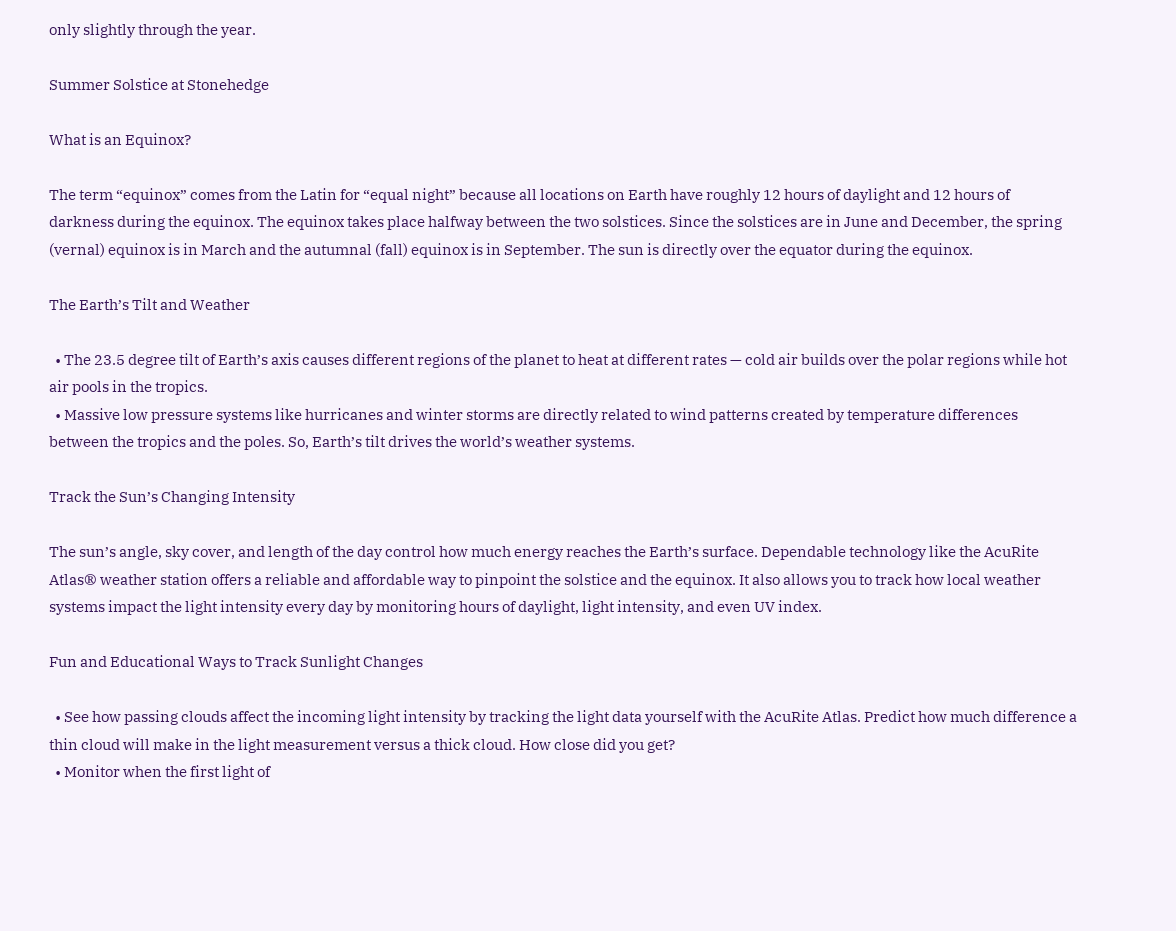only slightly through the year.

Summer Solstice at Stonehedge

What is an Equinox?

The term “equinox” comes from the Latin for “equal night” because all locations on Earth have roughly 12 hours of daylight and 12 hours of darkness during the equinox. The equinox takes place halfway between the two solstices. Since the solstices are in June and December, the spring (vernal) equinox is in March and the autumnal (fall) equinox is in September. The sun is directly over the equator during the equinox.

The Earth’s Tilt and Weather

  • The 23.5 degree tilt of Earth’s axis causes different regions of the planet to heat at different rates — cold air builds over the polar regions while hot air pools in the tropics.
  • Massive low pressure systems like hurricanes and winter storms are directly related to wind patterns created by temperature differences between the tropics and the poles. So, Earth’s tilt drives the world’s weather systems.

Track the Sun’s Changing Intensity

The sun’s angle, sky cover, and length of the day control how much energy reaches the Earth’s surface. Dependable technology like the AcuRite Atlas® weather station offers a reliable and affordable way to pinpoint the solstice and the equinox. It also allows you to track how local weather systems impact the light intensity every day by monitoring hours of daylight, light intensity, and even UV index.

Fun and Educational Ways to Track Sunlight Changes

  • See how passing clouds affect the incoming light intensity by tracking the light data yourself with the AcuRite Atlas. Predict how much difference a thin cloud will make in the light measurement versus a thick cloud. How close did you get?
  • Monitor when the first light of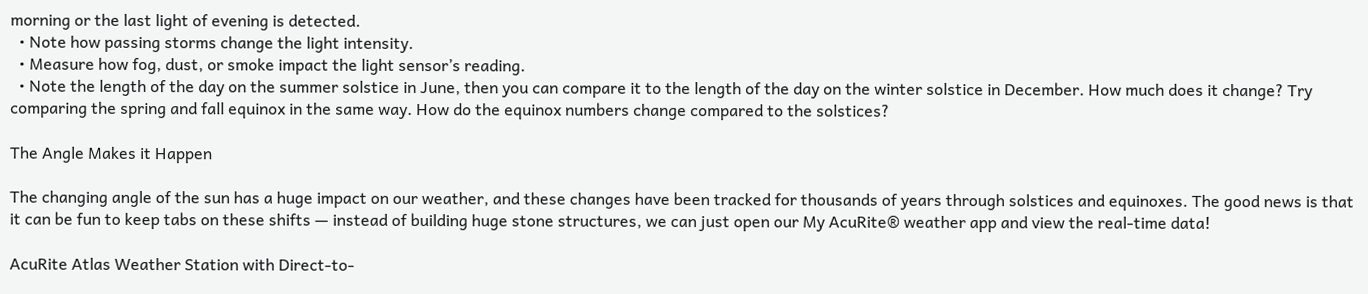morning or the last light of evening is detected.
  • Note how passing storms change the light intensity.
  • Measure how fog, dust, or smoke impact the light sensor’s reading.
  • Note the length of the day on the summer solstice in June, then you can compare it to the length of the day on the winter solstice in December. How much does it change? Try comparing the spring and fall equinox in the same way. How do the equinox numbers change compared to the solstices?

The Angle Makes it Happen

The changing angle of the sun has a huge impact on our weather, and these changes have been tracked for thousands of years through solstices and equinoxes. The good news is that it can be fun to keep tabs on these shifts — instead of building huge stone structures, we can just open our My AcuRite® weather app and view the real-time data!

AcuRite Atlas Weather Station with Direct-to-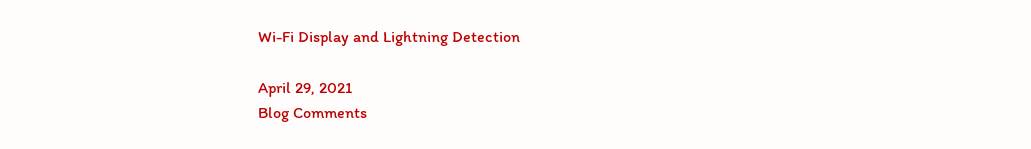Wi-Fi Display and Lightning Detection

April 29, 2021
Blog Comments